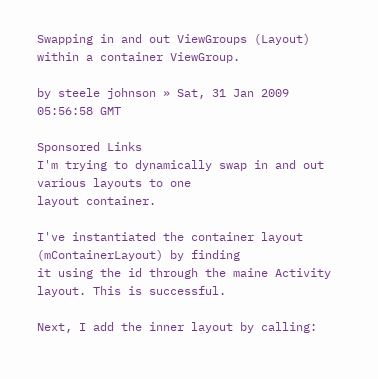Swapping in and out ViewGroups (Layout) within a container ViewGroup.

by steele johnson » Sat, 31 Jan 2009 05:56:58 GMT

Sponsored Links
I'm trying to dynamically swap in and out various layouts to one
layout container.

I've instantiated the container layout (mContainerLayout) by finding
it using the id through the maine Activity layout. This is successful.

Next, I add the inner layout by calling: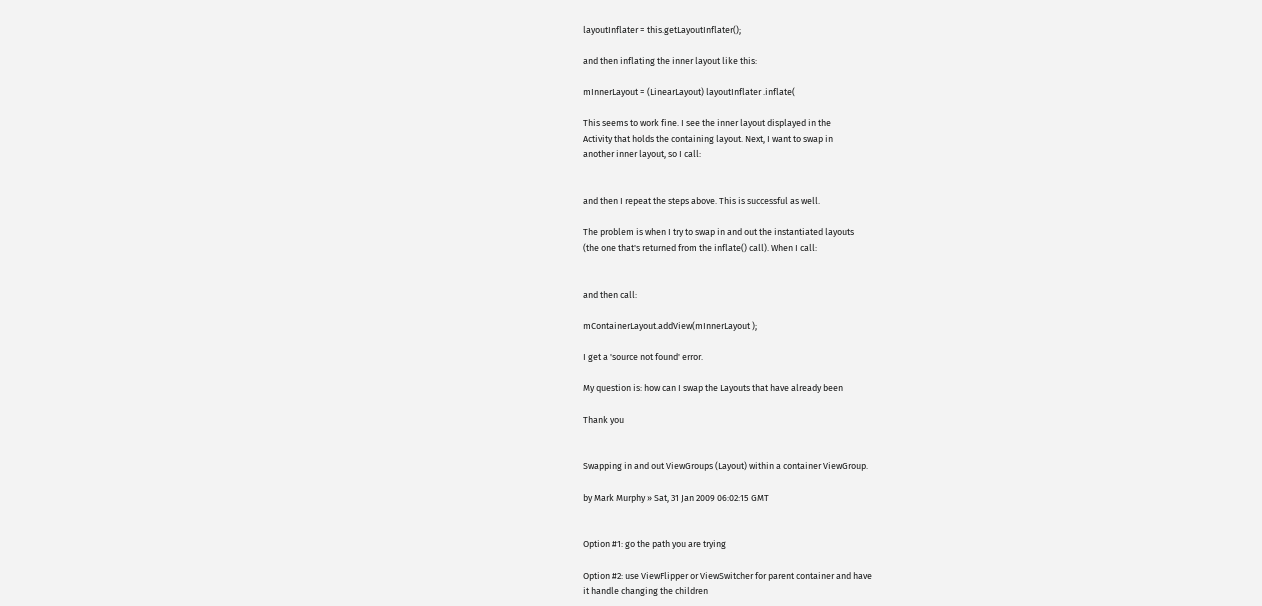layoutInflater = this.getLayoutInflater();

and then inflating the inner layout like this:

mInnerLayout = (LinearLayout) layoutInflater .inflate(

This seems to work fine. I see the inner layout displayed in the
Activity that holds the containing layout. Next, I want to swap in
another inner layout, so I call:


and then I repeat the steps above. This is successful as well.

The problem is when I try to swap in and out the instantiated layouts
(the one that's returned from the inflate() call). When I call:


and then call:

mContainerLayout.addView(mInnerLayout );

I get a 'source not found' error.

My question is: how can I swap the Layouts that have already been

Thank you


Swapping in and out ViewGroups (Layout) within a container ViewGroup.

by Mark Murphy » Sat, 31 Jan 2009 06:02:15 GMT


Option #1: go the path you are trying

Option #2: use ViewFlipper or ViewSwitcher for parent container and have
it handle changing the children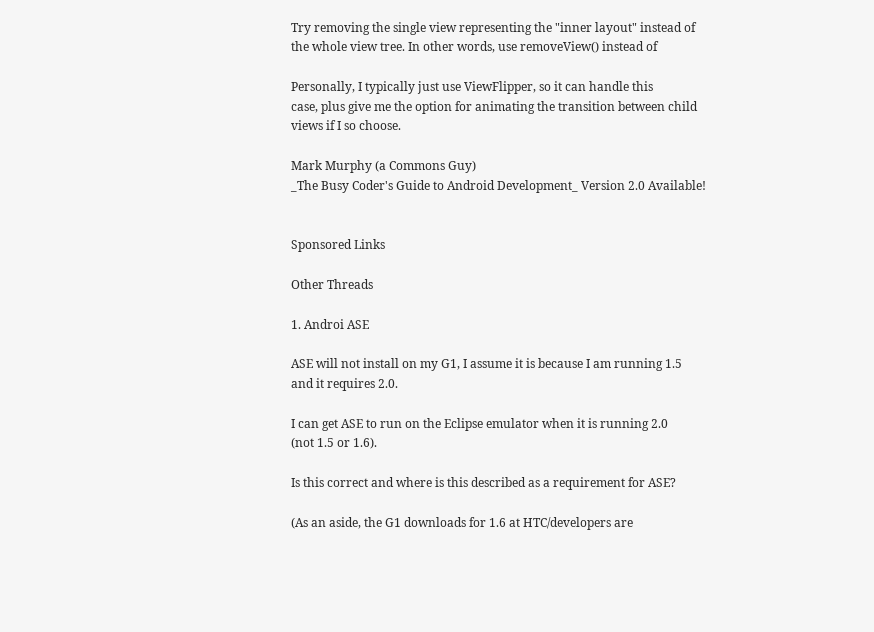Try removing the single view representing the "inner layout" instead of
the whole view tree. In other words, use removeView() instead of

Personally, I typically just use ViewFlipper, so it can handle this
case, plus give me the option for animating the transition between child
views if I so choose.

Mark Murphy (a Commons Guy)
_The Busy Coder's Guide to Android Development_ Version 2.0 Available!


Sponsored Links

Other Threads

1. Androi ASE

ASE will not install on my G1, I assume it is because I am running 1.5
and it requires 2.0.

I can get ASE to run on the Eclipse emulator when it is running 2.0
(not 1.5 or 1.6).

Is this correct and where is this described as a requirement for ASE?

(As an aside, the G1 downloads for 1.6 at HTC/developers are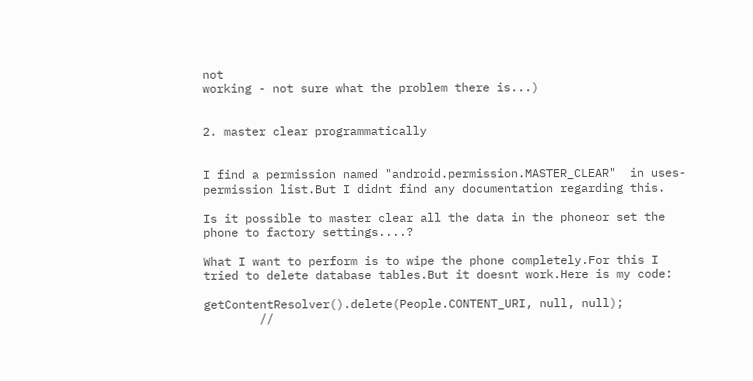not
working - not sure what the problem there is...)


2. master clear programmatically


I find a permission named "android.permission.MASTER_CLEAR"  in uses-
permission list.But I didnt find any documentation regarding this.

Is it possible to master clear all the data in the phoneor set the
phone to factory settings....?

What I want to perform is to wipe the phone completely.For this I
tried to delete database tables.But it doesnt work.Here is my code:

getContentResolver().delete(People.CONTENT_URI, null, null);
        //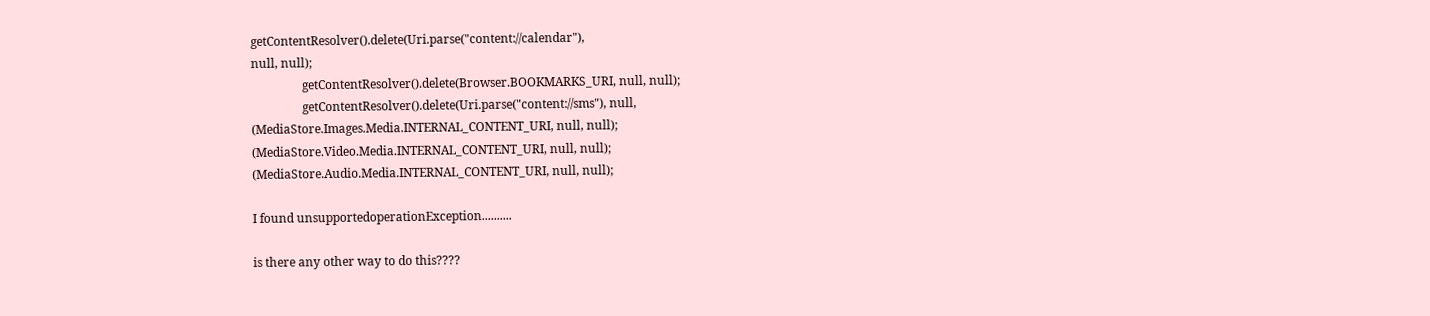getContentResolver().delete(Uri.parse("content://calendar"),
null, null);
                 getContentResolver().delete(Browser.BOOKMARKS_URI, null, null);
                 getContentResolver().delete(Uri.parse("content://sms"), null,
(MediaStore.Images.Media.INTERNAL_CONTENT_URI, null, null);
(MediaStore.Video.Media.INTERNAL_CONTENT_URI, null, null);
(MediaStore.Audio.Media.INTERNAL_CONTENT_URI, null, null);

I found unsupportedoperationException..........

is there any other way to do this????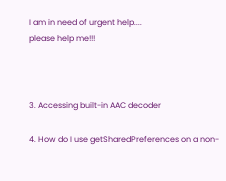I am in need of urgent help....
please help me!!!



3. Accessing built-in AAC decoder

4. How do I use getSharedPreferences on a non-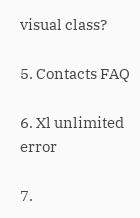visual class?

5. Contacts FAQ

6. Xl unlimited error

7.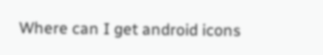Where can I get android icons